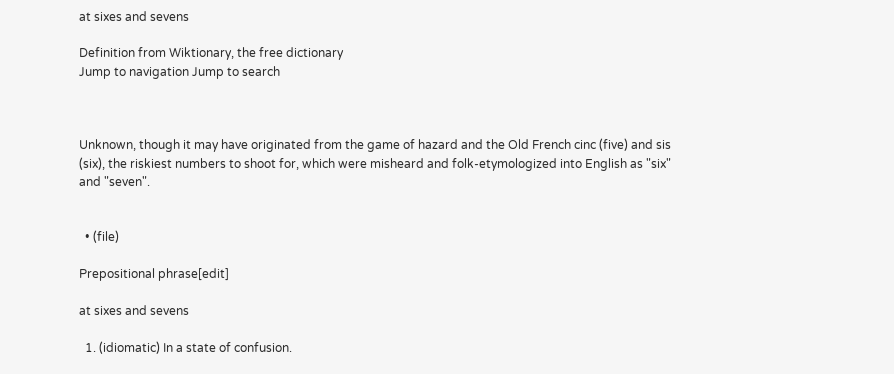at sixes and sevens

Definition from Wiktionary, the free dictionary
Jump to navigation Jump to search



Unknown, though it may have originated from the game of hazard and the Old French cinc (five) and sis (six), the riskiest numbers to shoot for, which were misheard and folk-etymologized into English as "six" and "seven".


  • (file)

Prepositional phrase[edit]

at sixes and sevens

  1. (idiomatic) In a state of confusion.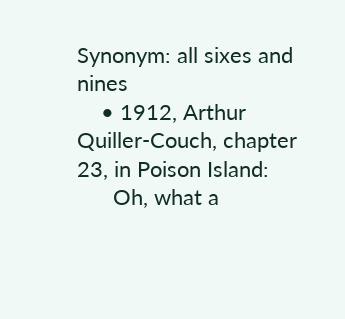Synonym: all sixes and nines
    • 1912, Arthur Quiller-Couch, chapter 23, in Poison Island:
      Oh, what a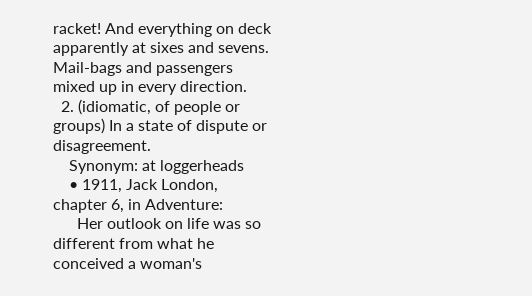racket! And everything on deck apparently at sixes and sevens. Mail-bags and passengers mixed up in every direction.
  2. (idiomatic, of people or groups) In a state of dispute or disagreement.
    Synonym: at loggerheads
    • 1911, Jack London, chapter 6, in Adventure:
      Her outlook on life was so different from what he conceived a woman's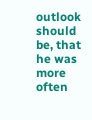outlook should be, that he was more often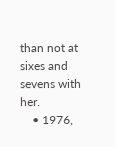than not at sixes and sevens with her.
    • 1976,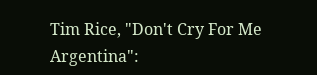Tim Rice, "Don't Cry For Me Argentina":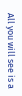All you will see is a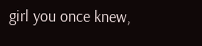girl you once knew,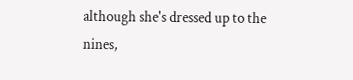although she's dressed up to the nines,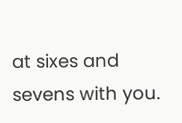at sixes and sevens with you.